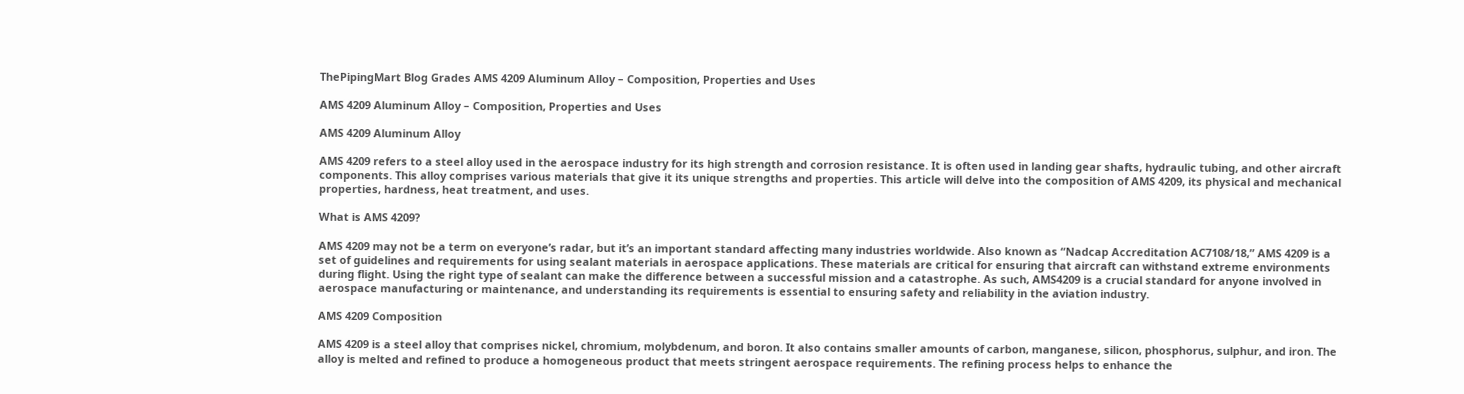ThePipingMart Blog Grades AMS 4209 Aluminum Alloy – Composition, Properties and Uses

AMS 4209 Aluminum Alloy – Composition, Properties and Uses

AMS 4209 Aluminum Alloy

AMS 4209 refers to a steel alloy used in the aerospace industry for its high strength and corrosion resistance. It is often used in landing gear shafts, hydraulic tubing, and other aircraft components. This alloy comprises various materials that give it its unique strengths and properties. This article will delve into the composition of AMS 4209, its physical and mechanical properties, hardness, heat treatment, and uses.

What is AMS 4209?

AMS 4209 may not be a term on everyone’s radar, but it’s an important standard affecting many industries worldwide. Also known as “Nadcap Accreditation AC7108/18,” AMS 4209 is a set of guidelines and requirements for using sealant materials in aerospace applications. These materials are critical for ensuring that aircraft can withstand extreme environments during flight. Using the right type of sealant can make the difference between a successful mission and a catastrophe. As such, AMS4209 is a crucial standard for anyone involved in aerospace manufacturing or maintenance, and understanding its requirements is essential to ensuring safety and reliability in the aviation industry.

AMS 4209 Composition

AMS 4209 is a steel alloy that comprises nickel, chromium, molybdenum, and boron. It also contains smaller amounts of carbon, manganese, silicon, phosphorus, sulphur, and iron. The alloy is melted and refined to produce a homogeneous product that meets stringent aerospace requirements. The refining process helps to enhance the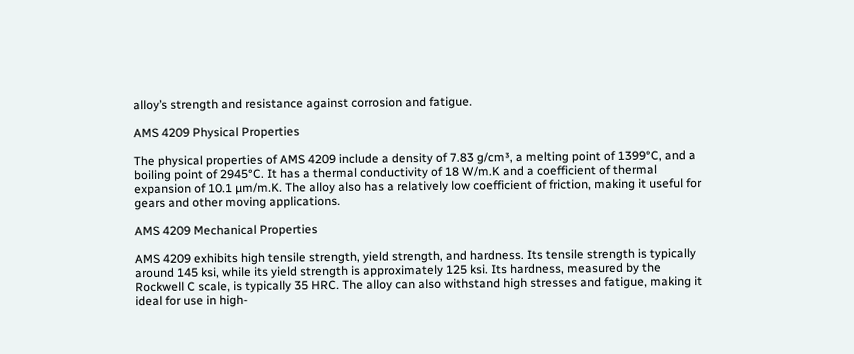alloy’s strength and resistance against corrosion and fatigue.

AMS 4209 Physical Properties

The physical properties of AMS 4209 include a density of 7.83 g/cm³, a melting point of 1399°C, and a boiling point of 2945°C. It has a thermal conductivity of 18 W/m.K and a coefficient of thermal expansion of 10.1 µm/m.K. The alloy also has a relatively low coefficient of friction, making it useful for gears and other moving applications.

AMS 4209 Mechanical Properties

AMS 4209 exhibits high tensile strength, yield strength, and hardness. Its tensile strength is typically around 145 ksi, while its yield strength is approximately 125 ksi. Its hardness, measured by the Rockwell C scale, is typically 35 HRC. The alloy can also withstand high stresses and fatigue, making it ideal for use in high-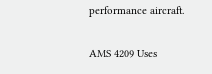performance aircraft.

AMS 4209 Uses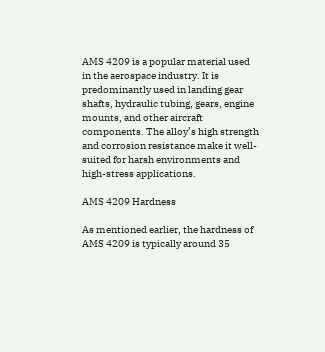AMS 4209 is a popular material used in the aerospace industry. It is predominantly used in landing gear shafts, hydraulic tubing, gears, engine mounts, and other aircraft components. The alloy’s high strength and corrosion resistance make it well-suited for harsh environments and high-stress applications.

AMS 4209 Hardness

As mentioned earlier, the hardness of AMS 4209 is typically around 35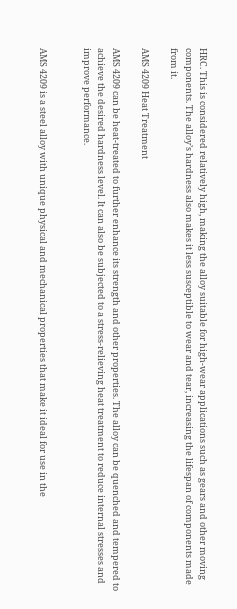HRC. This is considered relatively high, making the alloy suitable for high-wear applications such as gears and other moving components. The alloy’s hardness also makes it less susceptible to wear and tear, increasing the lifespan of components made from it.

AMS 4209 Heat Treatment

AMS 4209 can be heat-treated to further enhance its strength and other properties. The alloy can be quenched and tempered to achieve the desired hardness level. It can also be subjected to a stress-relieving heat treatment to reduce internal stresses and improve performance.


AMS 4209 is a steel alloy with unique physical and mechanical properties that make it ideal for use in the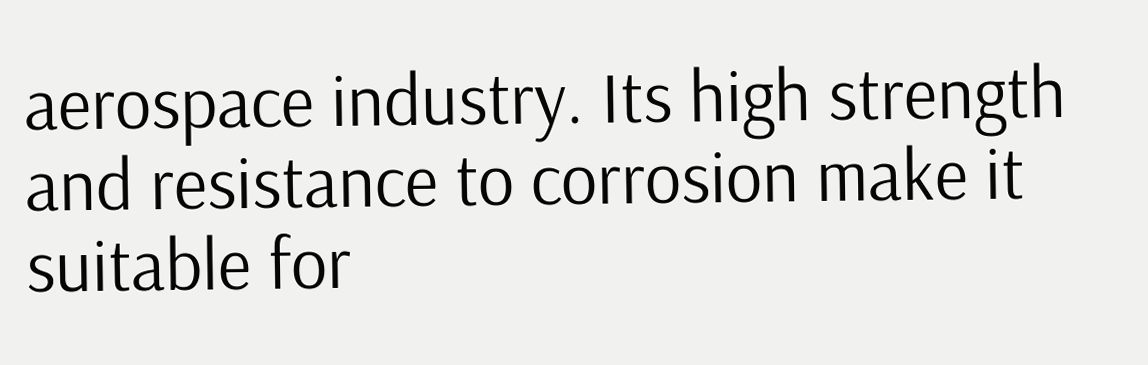aerospace industry. Its high strength and resistance to corrosion make it suitable for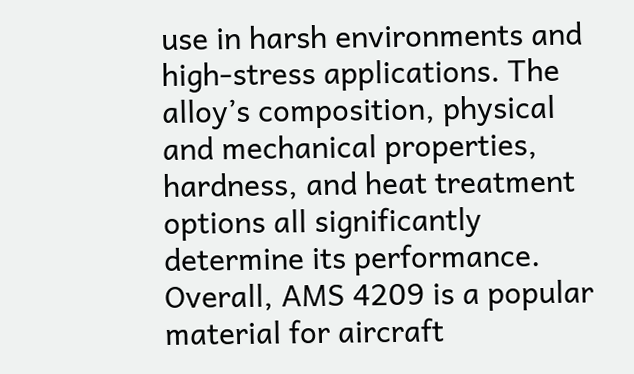use in harsh environments and high-stress applications. The alloy’s composition, physical and mechanical properties, hardness, and heat treatment options all significantly determine its performance. Overall, AMS 4209 is a popular material for aircraft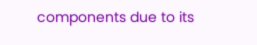components due to its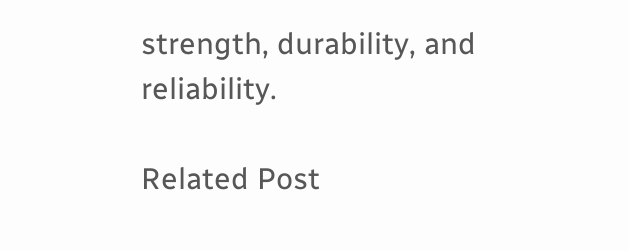strength, durability, and reliability.

Related Post